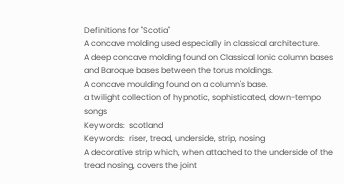Definitions for "Scotia"
A concave molding used especially in classical architecture.
A deep concave molding found on Classical Ionic column bases and Baroque bases between the torus moldings.
A concave moulding found on a column's base.
a twilight collection of hypnotic, sophisticated, down-tempo songs
Keywords:  scotland
Keywords:  riser, tread, underside, strip, nosing
A decorative strip which, when attached to the underside of the tread nosing, covers the joint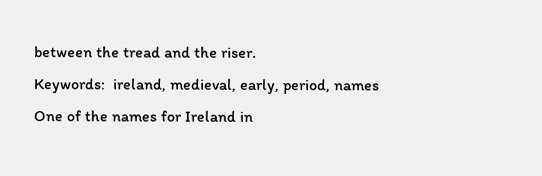between the tread and the riser.
Keywords:  ireland, medieval, early, period, names
One of the names for Ireland in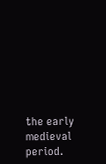the early medieval period.